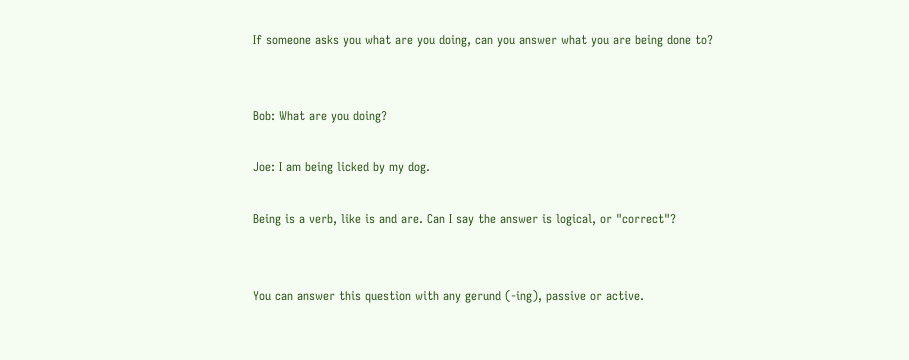If someone asks you what are you doing, can you answer what you are being done to?


Bob: What are you doing?

Joe: I am being licked by my dog.

Being is a verb, like is and are. Can I say the answer is logical, or "correct"?


You can answer this question with any gerund (-ing), passive or active.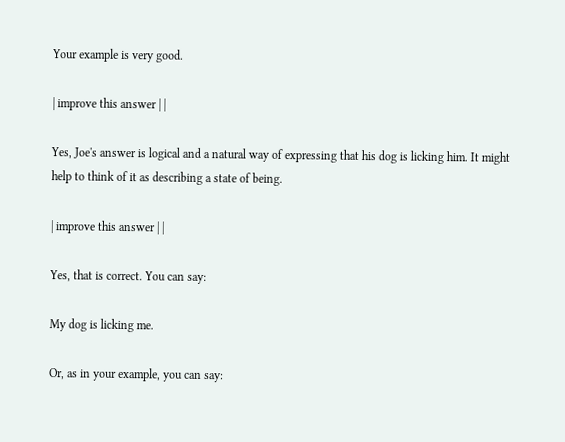Your example is very good.

| improve this answer | |

Yes, Joe's answer is logical and a natural way of expressing that his dog is licking him. It might help to think of it as describing a state of being.

| improve this answer | |

Yes, that is correct. You can say:

My dog is licking me.

Or, as in your example, you can say: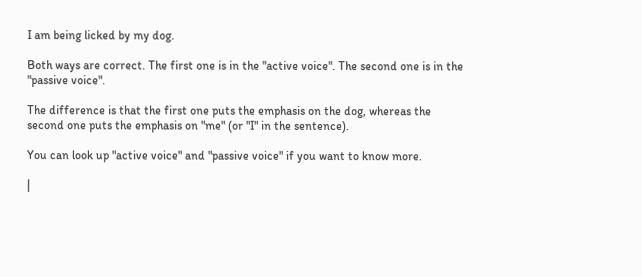I am being licked by my dog.

Both ways are correct. The first one is in the "active voice". The second one is in the "passive voice".

The difference is that the first one puts the emphasis on the dog, whereas the second one puts the emphasis on "me" (or "I" in the sentence).

You can look up "active voice" and "passive voice" if you want to know more.

|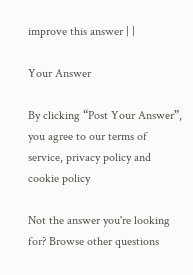improve this answer | |

Your Answer

By clicking “Post Your Answer”, you agree to our terms of service, privacy policy and cookie policy

Not the answer you're looking for? Browse other questions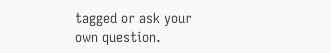tagged or ask your own question.